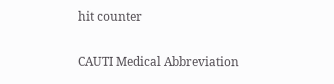hit counter

CAUTI Medical Abbreviation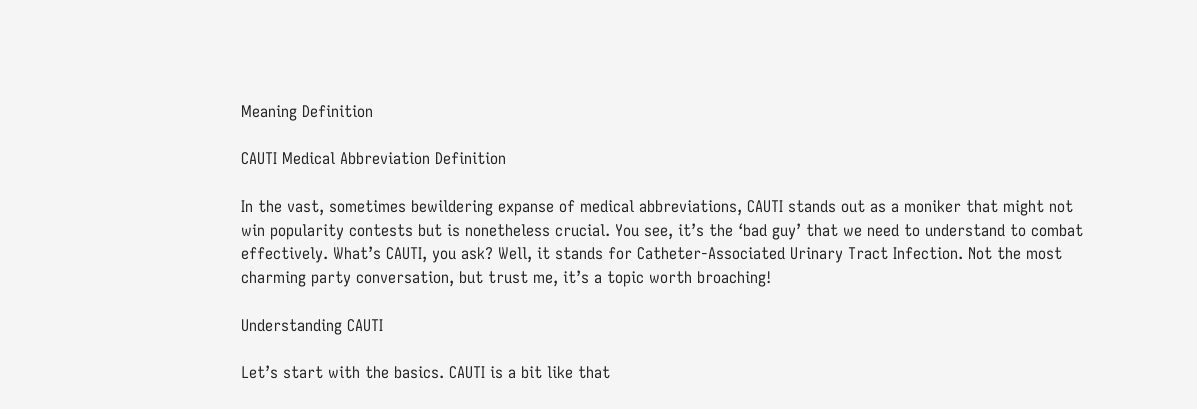Meaning Definition

CAUTI Medical Abbreviation Definition

In the vast, sometimes bewildering expanse of medical abbreviations, CAUTI stands out as a moniker that might not win popularity contests but is nonetheless crucial. You see, it’s the ‘bad guy’ that we need to understand to combat effectively. What’s CAUTI, you ask? Well, it stands for Catheter-Associated Urinary Tract Infection. Not the most charming party conversation, but trust me, it’s a topic worth broaching!

Understanding CAUTI

Let’s start with the basics. CAUTI is a bit like that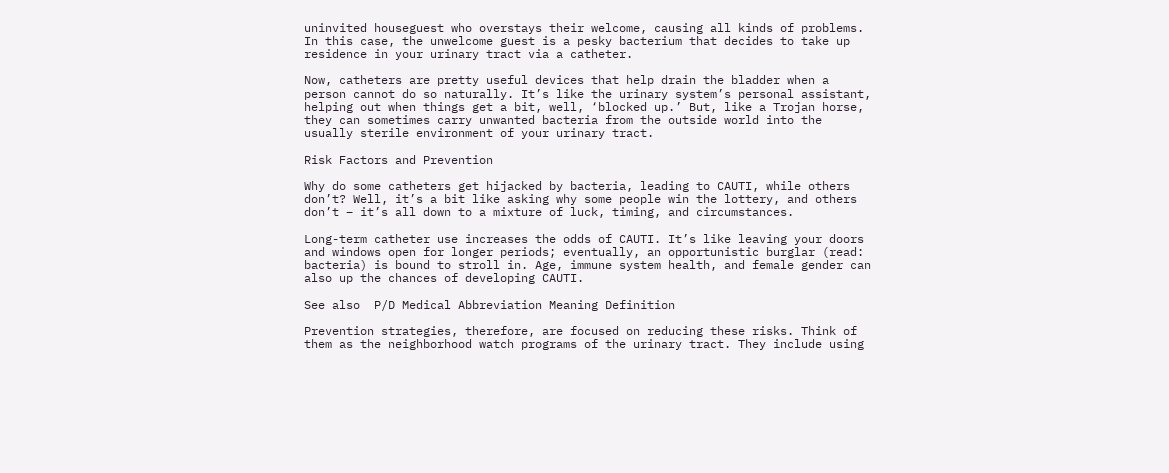uninvited houseguest who overstays their welcome, causing all kinds of problems. In this case, the unwelcome guest is a pesky bacterium that decides to take up residence in your urinary tract via a catheter.

Now, catheters are pretty useful devices that help drain the bladder when a person cannot do so naturally. It’s like the urinary system’s personal assistant, helping out when things get a bit, well, ‘blocked up.’ But, like a Trojan horse, they can sometimes carry unwanted bacteria from the outside world into the usually sterile environment of your urinary tract.

Risk Factors and Prevention

Why do some catheters get hijacked by bacteria, leading to CAUTI, while others don’t? Well, it’s a bit like asking why some people win the lottery, and others don’t – it’s all down to a mixture of luck, timing, and circumstances.

Long-term catheter use increases the odds of CAUTI. It’s like leaving your doors and windows open for longer periods; eventually, an opportunistic burglar (read: bacteria) is bound to stroll in. Age, immune system health, and female gender can also up the chances of developing CAUTI.

See also  P/D Medical Abbreviation Meaning Definition

Prevention strategies, therefore, are focused on reducing these risks. Think of them as the neighborhood watch programs of the urinary tract. They include using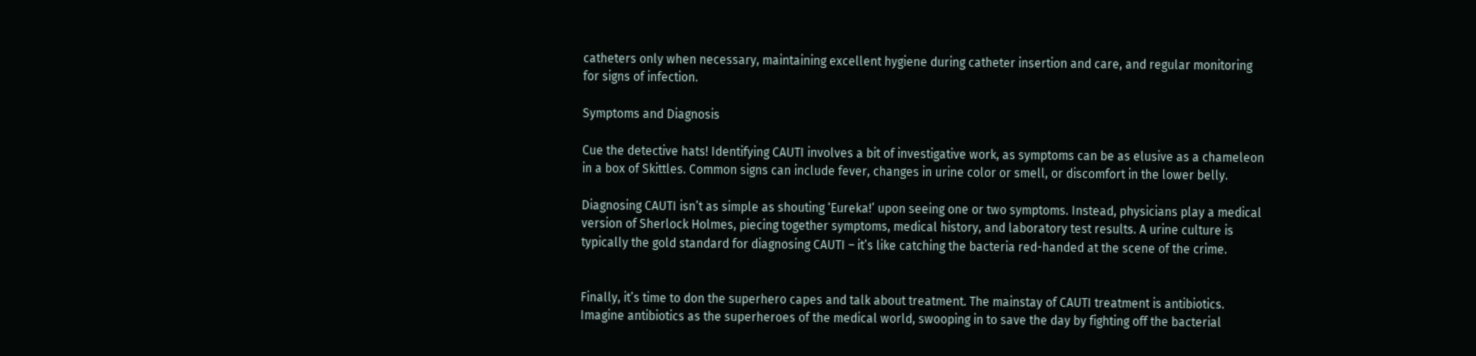catheters only when necessary, maintaining excellent hygiene during catheter insertion and care, and regular monitoring for signs of infection.

Symptoms and Diagnosis

Cue the detective hats! Identifying CAUTI involves a bit of investigative work, as symptoms can be as elusive as a chameleon in a box of Skittles. Common signs can include fever, changes in urine color or smell, or discomfort in the lower belly.

Diagnosing CAUTI isn’t as simple as shouting ‘Eureka!’ upon seeing one or two symptoms. Instead, physicians play a medical version of Sherlock Holmes, piecing together symptoms, medical history, and laboratory test results. A urine culture is typically the gold standard for diagnosing CAUTI – it’s like catching the bacteria red-handed at the scene of the crime.


Finally, it’s time to don the superhero capes and talk about treatment. The mainstay of CAUTI treatment is antibiotics. Imagine antibiotics as the superheroes of the medical world, swooping in to save the day by fighting off the bacterial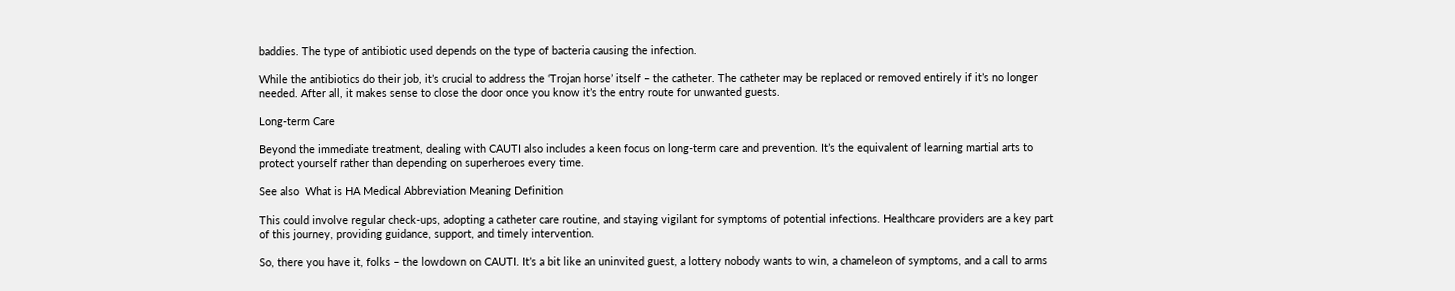baddies. The type of antibiotic used depends on the type of bacteria causing the infection.

While the antibiotics do their job, it’s crucial to address the ‘Trojan horse’ itself – the catheter. The catheter may be replaced or removed entirely if it’s no longer needed. After all, it makes sense to close the door once you know it’s the entry route for unwanted guests.

Long-term Care

Beyond the immediate treatment, dealing with CAUTI also includes a keen focus on long-term care and prevention. It’s the equivalent of learning martial arts to protect yourself rather than depending on superheroes every time.

See also  What is HA Medical Abbreviation Meaning Definition

This could involve regular check-ups, adopting a catheter care routine, and staying vigilant for symptoms of potential infections. Healthcare providers are a key part of this journey, providing guidance, support, and timely intervention.

So, there you have it, folks – the lowdown on CAUTI. It’s a bit like an uninvited guest, a lottery nobody wants to win, a chameleon of symptoms, and a call to arms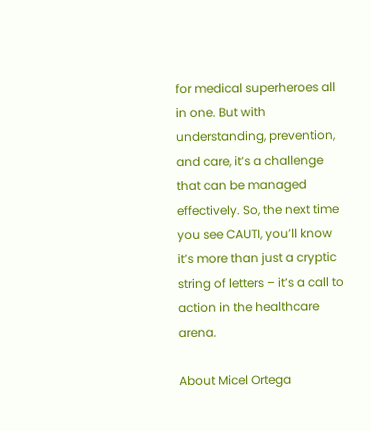for medical superheroes all in one. But with understanding, prevention, and care, it’s a challenge that can be managed effectively. So, the next time you see CAUTI, you’ll know it’s more than just a cryptic string of letters – it’s a call to action in the healthcare arena.

About Micel Ortega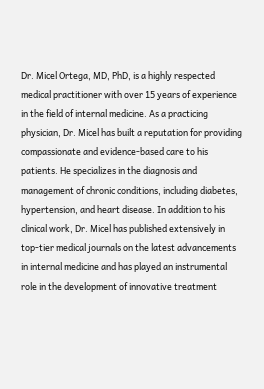Dr. Micel Ortega, MD, PhD, is a highly respected medical practitioner with over 15 years of experience in the field of internal medicine. As a practicing physician, Dr. Micel has built a reputation for providing compassionate and evidence-based care to his patients. He specializes in the diagnosis and management of chronic conditions, including diabetes, hypertension, and heart disease. In addition to his clinical work, Dr. Micel has published extensively in top-tier medical journals on the latest advancements in internal medicine and has played an instrumental role in the development of innovative treatment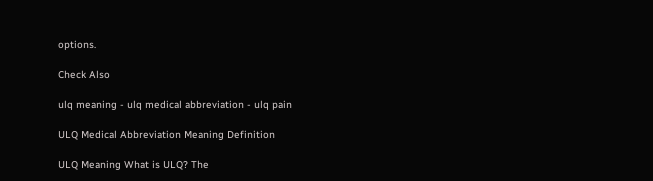options.

Check Also

ulq meaning - ulq medical abbreviation - ulq pain

ULQ Medical Abbreviation Meaning Definition

ULQ Meaning What is ULQ? The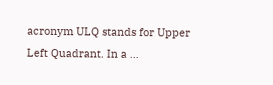acronym ULQ stands for Upper Left Quadrant. In a …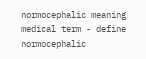normocephalic meaning medical term - define normocephalic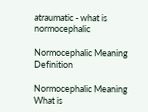atraumatic - what is normocephalic

Normocephalic Meaning Definition

Normocephalic Meaning What is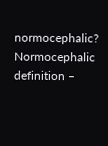normocephalic? Normocephalic definition –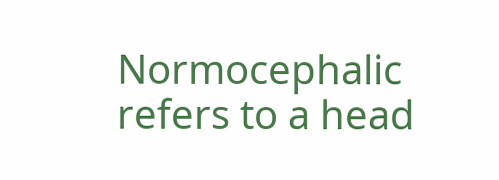Normocephalic refers to a head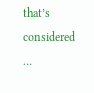that’s considered …